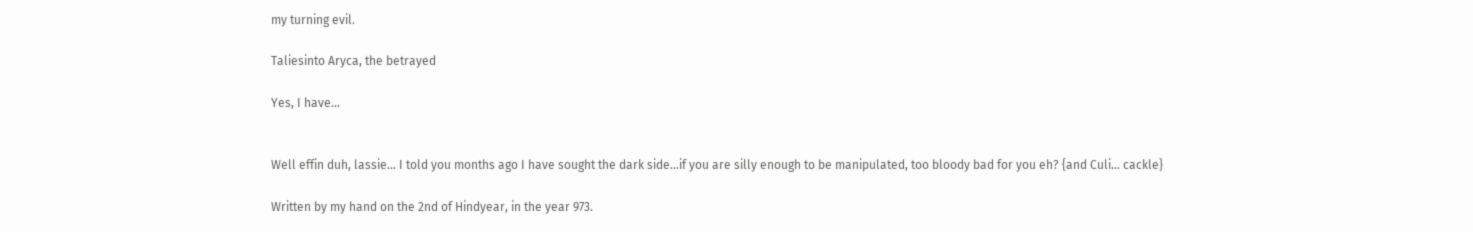my turning evil.

Taliesinto Aryca, the betrayed

Yes, I have...


Well effin duh, lassie... I told you months ago I have sought the dark side...if you are silly enough to be manipulated, too bloody bad for you eh? {and Culi... cackle}

Written by my hand on the 2nd of Hindyear, in the year 973.